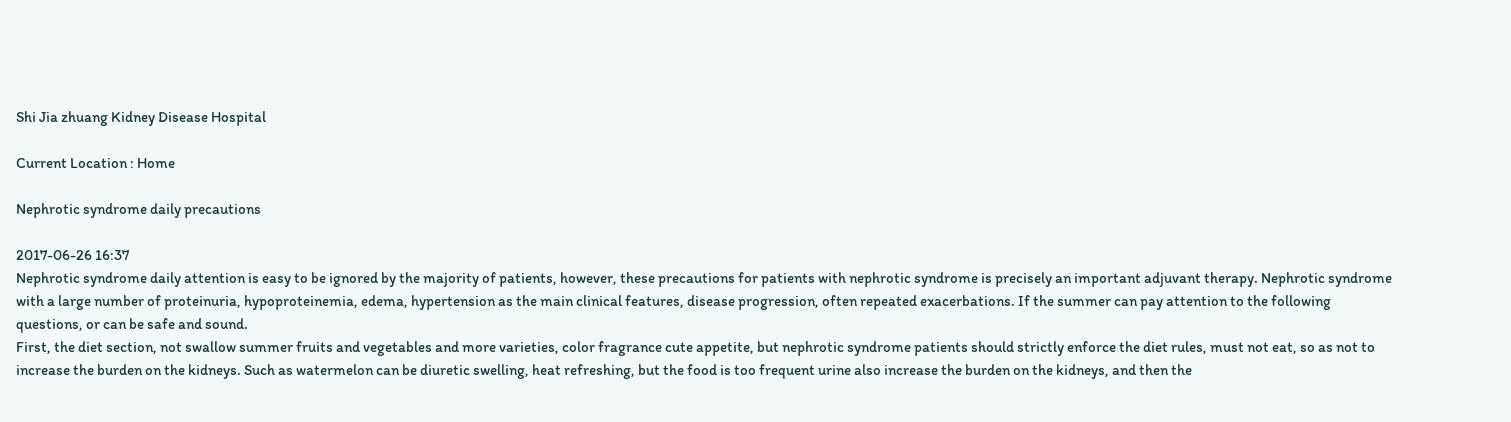Shi Jia zhuang Kidney Disease Hospital

Current Location : Home

Nephrotic syndrome daily precautions

2017-06-26 16:37
Nephrotic syndrome daily attention is easy to be ignored by the majority of patients, however, these precautions for patients with nephrotic syndrome is precisely an important adjuvant therapy. Nephrotic syndrome with a large number of proteinuria, hypoproteinemia, edema, hypertension as the main clinical features, disease progression, often repeated exacerbations. If the summer can pay attention to the following questions, or can be safe and sound.
First, the diet section, not swallow summer fruits and vegetables and more varieties, color fragrance cute appetite, but nephrotic syndrome patients should strictly enforce the diet rules, must not eat, so as not to increase the burden on the kidneys. Such as watermelon can be diuretic swelling, heat refreshing, but the food is too frequent urine also increase the burden on the kidneys, and then the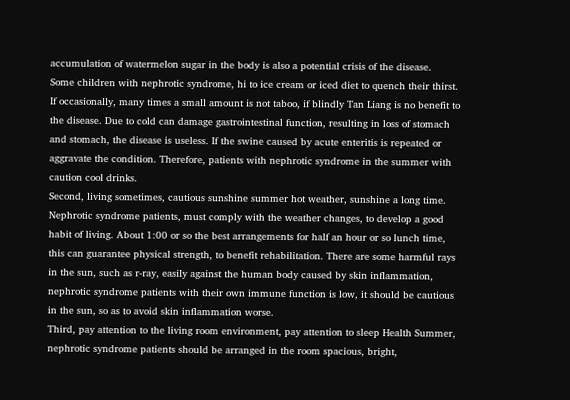accumulation of watermelon sugar in the body is also a potential crisis of the disease.
Some children with nephrotic syndrome, hi to ice cream or iced diet to quench their thirst. If occasionally, many times a small amount is not taboo, if blindly Tan Liang is no benefit to the disease. Due to cold can damage gastrointestinal function, resulting in loss of stomach and stomach, the disease is useless. If the swine caused by acute enteritis is repeated or aggravate the condition. Therefore, patients with nephrotic syndrome in the summer with caution cool drinks.
Second, living sometimes, cautious sunshine summer hot weather, sunshine a long time. Nephrotic syndrome patients, must comply with the weather changes, to develop a good habit of living. About 1:00 or so the best arrangements for half an hour or so lunch time, this can guarantee physical strength, to benefit rehabilitation. There are some harmful rays in the sun, such as r-ray, easily against the human body caused by skin inflammation, nephrotic syndrome patients with their own immune function is low, it should be cautious in the sun, so as to avoid skin inflammation worse.
Third, pay attention to the living room environment, pay attention to sleep Health Summer, nephrotic syndrome patients should be arranged in the room spacious, bright,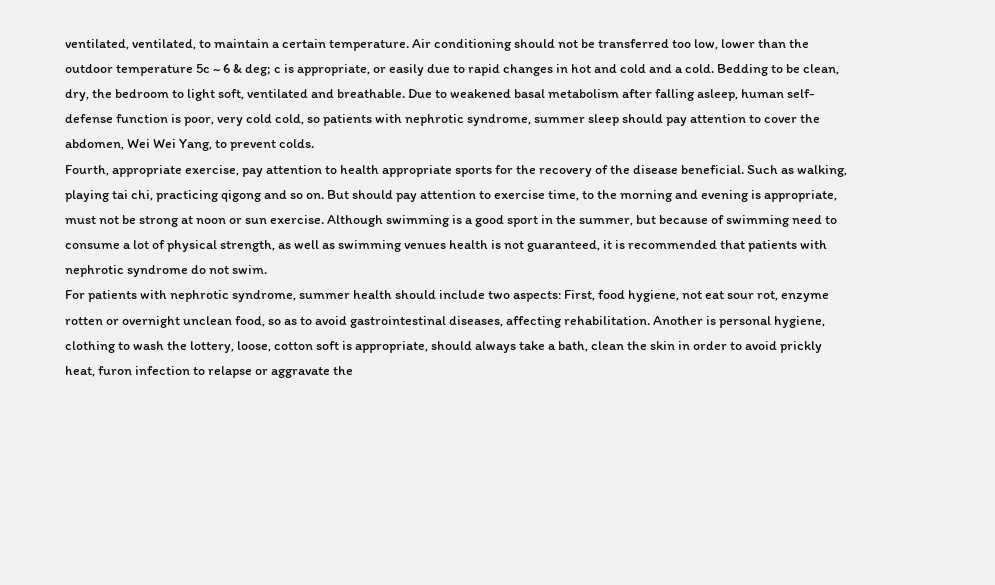ventilated, ventilated, to maintain a certain temperature. Air conditioning should not be transferred too low, lower than the outdoor temperature 5c ~ 6 & deg; c is appropriate, or easily due to rapid changes in hot and cold and a cold. Bedding to be clean, dry, the bedroom to light soft, ventilated and breathable. Due to weakened basal metabolism after falling asleep, human self-defense function is poor, very cold cold, so patients with nephrotic syndrome, summer sleep should pay attention to cover the abdomen, Wei Wei Yang, to prevent colds.
Fourth, appropriate exercise, pay attention to health appropriate sports for the recovery of the disease beneficial. Such as walking, playing tai chi, practicing qigong and so on. But should pay attention to exercise time, to the morning and evening is appropriate, must not be strong at noon or sun exercise. Although swimming is a good sport in the summer, but because of swimming need to consume a lot of physical strength, as well as swimming venues health is not guaranteed, it is recommended that patients with nephrotic syndrome do not swim.
For patients with nephrotic syndrome, summer health should include two aspects: First, food hygiene, not eat sour rot, enzyme rotten or overnight unclean food, so as to avoid gastrointestinal diseases, affecting rehabilitation. Another is personal hygiene, clothing to wash the lottery, loose, cotton soft is appropriate, should always take a bath, clean the skin in order to avoid prickly heat, furon infection to relapse or aggravate the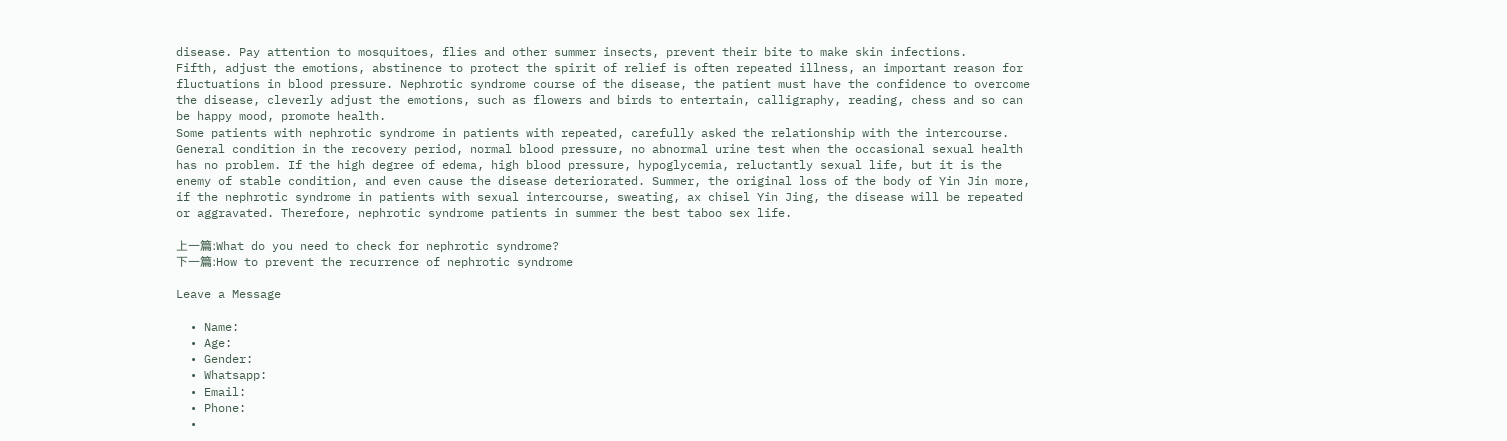disease. Pay attention to mosquitoes, flies and other summer insects, prevent their bite to make skin infections.
Fifth, adjust the emotions, abstinence to protect the spirit of relief is often repeated illness, an important reason for fluctuations in blood pressure. Nephrotic syndrome course of the disease, the patient must have the confidence to overcome the disease, cleverly adjust the emotions, such as flowers and birds to entertain, calligraphy, reading, chess and so can be happy mood, promote health.
Some patients with nephrotic syndrome in patients with repeated, carefully asked the relationship with the intercourse. General condition in the recovery period, normal blood pressure, no abnormal urine test when the occasional sexual health has no problem. If the high degree of edema, high blood pressure, hypoglycemia, reluctantly sexual life, but it is the enemy of stable condition, and even cause the disease deteriorated. Summer, the original loss of the body of Yin Jin more, if the nephrotic syndrome in patients with sexual intercourse, sweating, ax chisel Yin Jing, the disease will be repeated or aggravated. Therefore, nephrotic syndrome patients in summer the best taboo sex life.

上一篇:What do you need to check for nephrotic syndrome?
下一篇:How to prevent the recurrence of nephrotic syndrome

Leave a Message

  • Name:
  • Age:
  • Gender:
  • Whatsapp:
  • Email:
  • Phone:
  •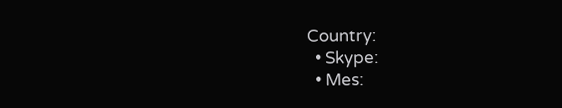Country:
  • Skype:
  • Mes: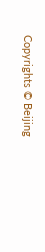Copyrights © Beijing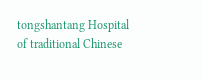tongshantang Hospital of traditional Chinese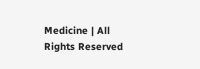Medicine | All Rights Reserved